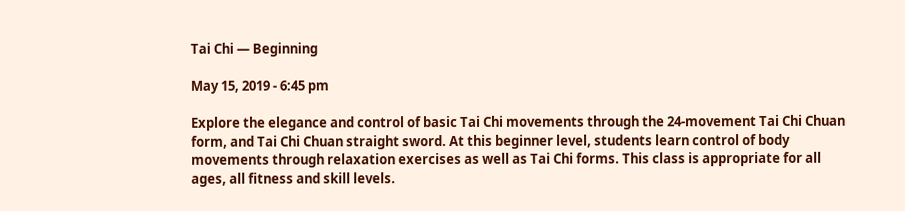Tai Chi — Beginning

May 15, 2019 - 6:45 pm

Explore the elegance and control of basic Tai Chi movements through the 24-movement Tai Chi Chuan form, and Tai Chi Chuan straight sword. At this beginner level, students learn control of body movements through relaxation exercises as well as Tai Chi forms. This class is appropriate for all ages, all fitness and skill levels.